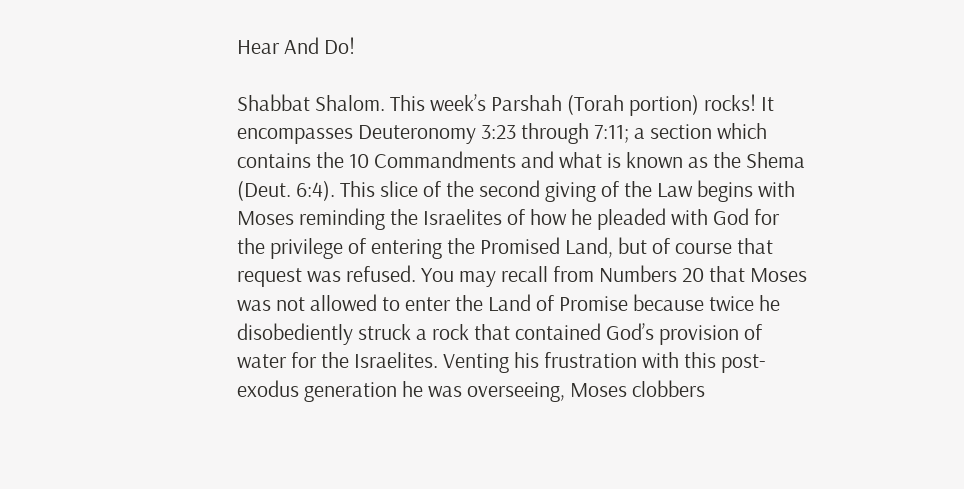Hear And Do!

Shabbat Shalom. This week’s Parshah (Torah portion) rocks! It encompasses Deuteronomy 3:23 through 7:11; a section which contains the 10 Commandments and what is known as the Shema (Deut. 6:4). This slice of the second giving of the Law begins with Moses reminding the Israelites of how he pleaded with God for the privilege of entering the Promised Land, but of course that request was refused. You may recall from Numbers 20 that Moses was not allowed to enter the Land of Promise because twice he disobediently struck a rock that contained God’s provision of water for the Israelites. Venting his frustration with this post-exodus generation he was overseeing, Moses clobbers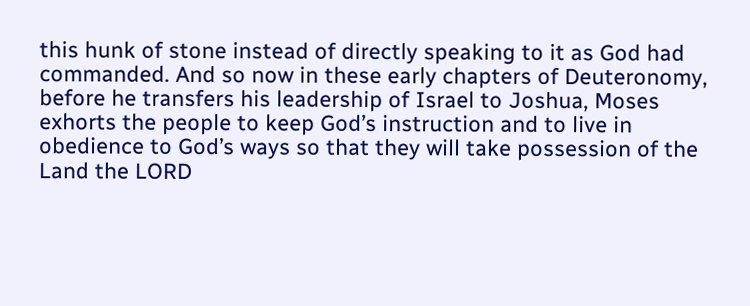this hunk of stone instead of directly speaking to it as God had commanded. And so now in these early chapters of Deuteronomy, before he transfers his leadership of Israel to Joshua, Moses exhorts the people to keep God’s instruction and to live in obedience to God’s ways so that they will take possession of the Land the LORD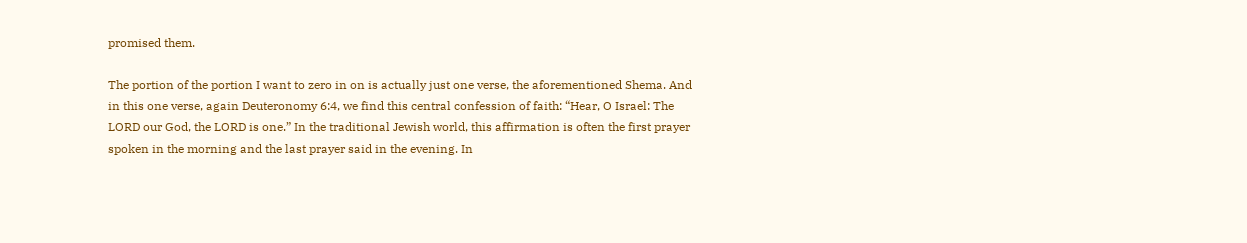promised them.

The portion of the portion I want to zero in on is actually just one verse, the aforementioned Shema. And in this one verse, again Deuteronomy 6:4, we find this central confession of faith: “Hear, O Israel: The LORD our God, the LORD is one.” In the traditional Jewish world, this affirmation is often the first prayer spoken in the morning and the last prayer said in the evening. In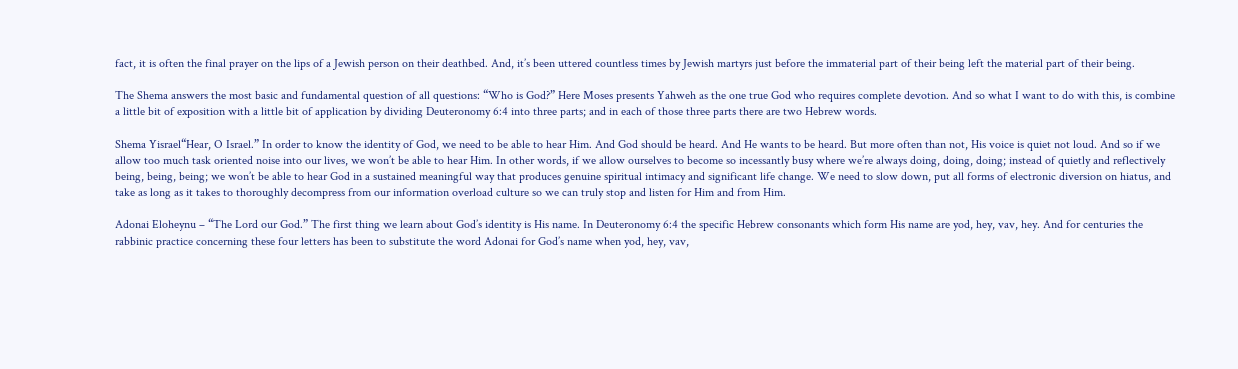fact, it is often the final prayer on the lips of a Jewish person on their deathbed. And, it’s been uttered countless times by Jewish martyrs just before the immaterial part of their being left the material part of their being.

The Shema answers the most basic and fundamental question of all questions: “Who is God?” Here Moses presents Yahweh as the one true God who requires complete devotion. And so what I want to do with this, is combine a little bit of exposition with a little bit of application by dividing Deuteronomy 6:4 into three parts; and in each of those three parts there are two Hebrew words.

Shema Yisrael“Hear, O Israel.” In order to know the identity of God, we need to be able to hear Him. And God should be heard. And He wants to be heard. But more often than not, His voice is quiet not loud. And so if we allow too much task oriented noise into our lives, we won’t be able to hear Him. In other words, if we allow ourselves to become so incessantly busy where we’re always doing, doing, doing; instead of quietly and reflectively being, being, being; we won’t be able to hear God in a sustained meaningful way that produces genuine spiritual intimacy and significant life change. We need to slow down, put all forms of electronic diversion on hiatus, and take as long as it takes to thoroughly decompress from our information overload culture so we can truly stop and listen for Him and from Him.

Adonai Eloheynu – “The Lord our God.” The first thing we learn about God’s identity is His name. In Deuteronomy 6:4 the specific Hebrew consonants which form His name are yod, hey, vav, hey. And for centuries the rabbinic practice concerning these four letters has been to substitute the word Adonai for God’s name when yod, hey, vav,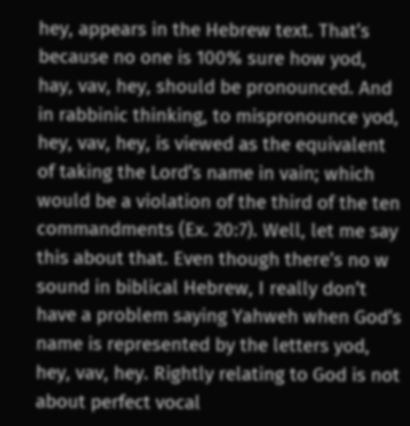hey, appears in the Hebrew text. That’s because no one is 100% sure how yod, hay, vav, hey, should be pronounced. And in rabbinic thinking, to mispronounce yod, hey, vav, hey, is viewed as the equivalent of taking the Lord’s name in vain; which would be a violation of the third of the ten commandments (Ex. 20:7). Well, let me say this about that. Even though there’s no w sound in biblical Hebrew, I really don’t have a problem saying Yahweh when God’s name is represented by the letters yod, hey, vav, hey. Rightly relating to God is not about perfect vocal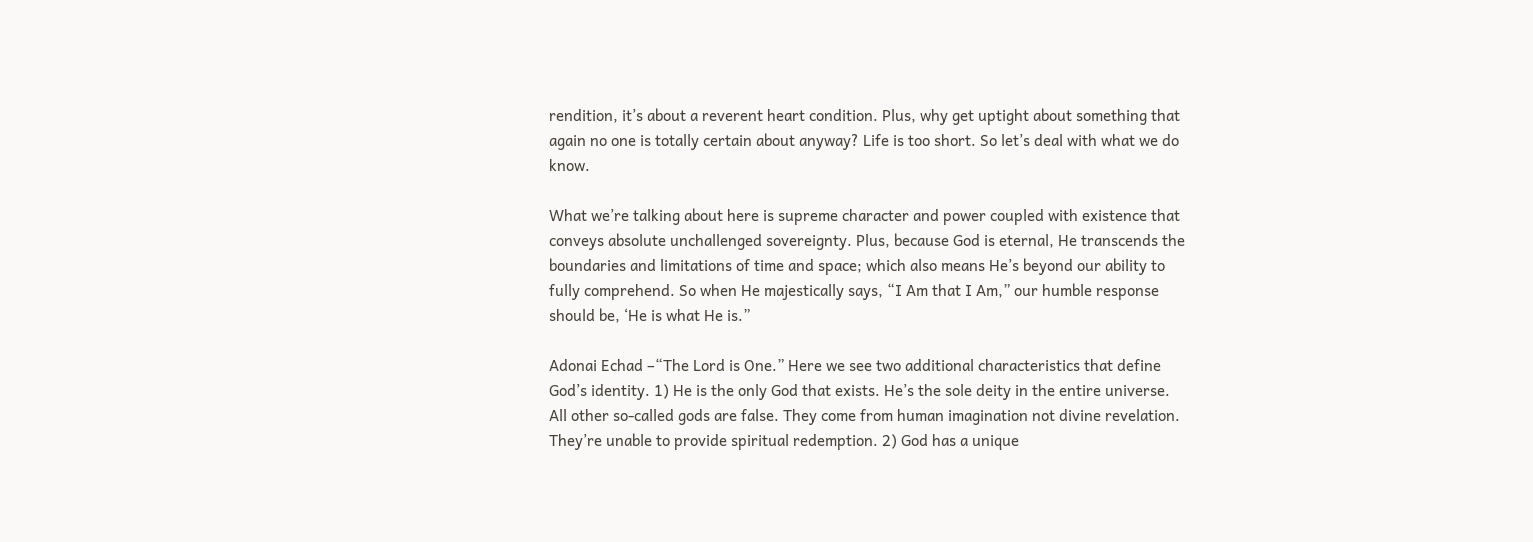rendition, it’s about a reverent heart condition. Plus, why get uptight about something that again no one is totally certain about anyway? Life is too short. So let’s deal with what we do know.

What we’re talking about here is supreme character and power coupled with existence that conveys absolute unchallenged sovereignty. Plus, because God is eternal, He transcends the boundaries and limitations of time and space; which also means He’s beyond our ability to fully comprehend. So when He majestically says, “I Am that I Am,” our humble response should be, ‘He is what He is.”

Adonai Echad –“The Lord is One.” Here we see two additional characteristics that define God’s identity. 1) He is the only God that exists. He’s the sole deity in the entire universe. All other so-called gods are false. They come from human imagination not divine revelation. They’re unable to provide spiritual redemption. 2) God has a unique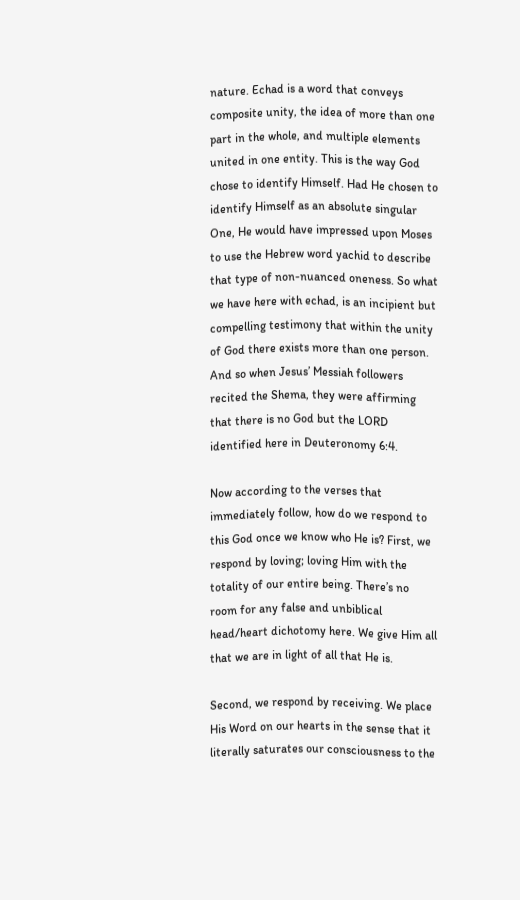nature. Echad is a word that conveys composite unity, the idea of more than one part in the whole, and multiple elements united in one entity. This is the way God chose to identify Himself. Had He chosen to identify Himself as an absolute singular One, He would have impressed upon Moses to use the Hebrew word yachid to describe that type of non-nuanced oneness. So what we have here with echad, is an incipient but compelling testimony that within the unity of God there exists more than one person. And so when Jesus’ Messiah followers recited the Shema, they were affirming that there is no God but the LORD identified here in Deuteronomy 6:4.

Now according to the verses that immediately follow, how do we respond to this God once we know who He is? First, we respond by loving; loving Him with the totality of our entire being. There’s no room for any false and unbiblical head/heart dichotomy here. We give Him all that we are in light of all that He is.

Second, we respond by receiving. We place His Word on our hearts in the sense that it literally saturates our consciousness to the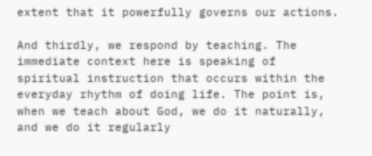extent that it powerfully governs our actions.

And thirdly, we respond by teaching. The immediate context here is speaking of spiritual instruction that occurs within the everyday rhythm of doing life. The point is, when we teach about God, we do it naturally, and we do it regularly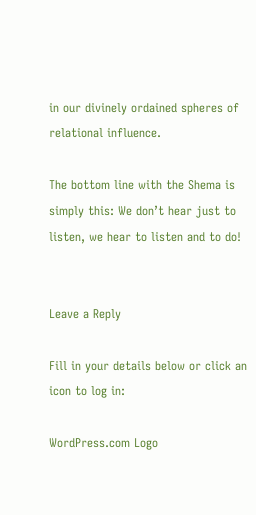in our divinely ordained spheres of relational influence.

The bottom line with the Shema is simply this: We don’t hear just to listen, we hear to listen and to do!


Leave a Reply

Fill in your details below or click an icon to log in:

WordPress.com Logo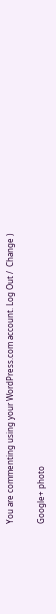You are commenting using your WordPress.com account. Log Out /  Change )

Google+ photo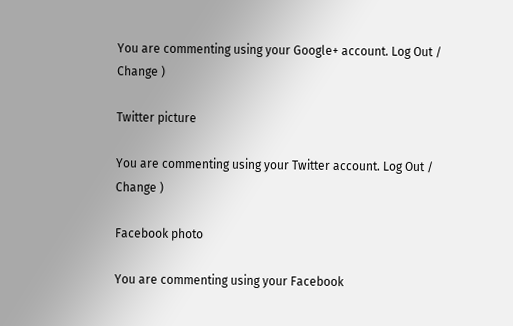You are commenting using your Google+ account. Log Out /  Change )

Twitter picture

You are commenting using your Twitter account. Log Out /  Change )

Facebook photo

You are commenting using your Facebook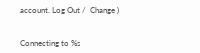account. Log Out /  Change )


Connecting to %s